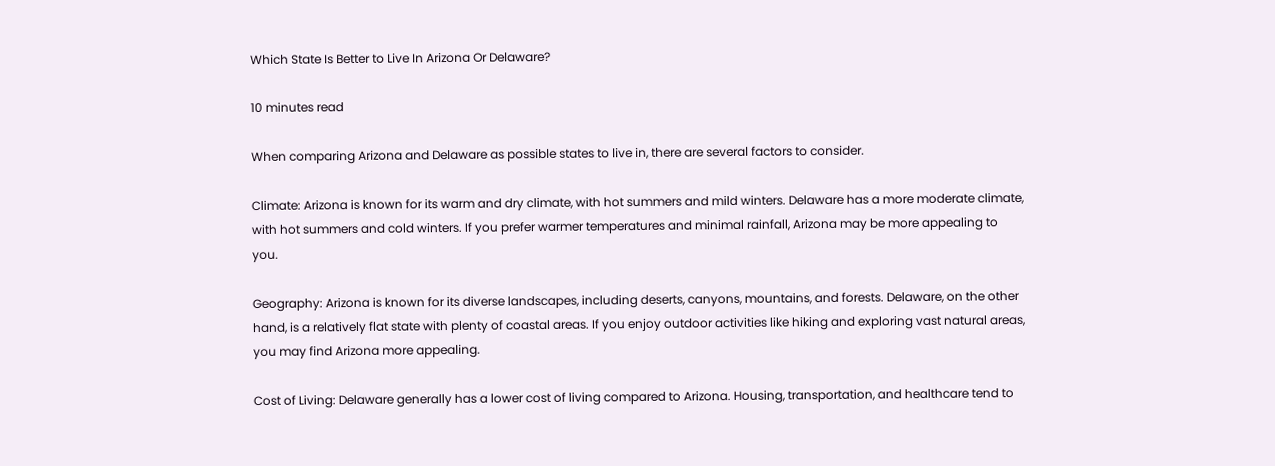Which State Is Better to Live In Arizona Or Delaware?

10 minutes read

When comparing Arizona and Delaware as possible states to live in, there are several factors to consider.

Climate: Arizona is known for its warm and dry climate, with hot summers and mild winters. Delaware has a more moderate climate, with hot summers and cold winters. If you prefer warmer temperatures and minimal rainfall, Arizona may be more appealing to you.

Geography: Arizona is known for its diverse landscapes, including deserts, canyons, mountains, and forests. Delaware, on the other hand, is a relatively flat state with plenty of coastal areas. If you enjoy outdoor activities like hiking and exploring vast natural areas, you may find Arizona more appealing.

Cost of Living: Delaware generally has a lower cost of living compared to Arizona. Housing, transportation, and healthcare tend to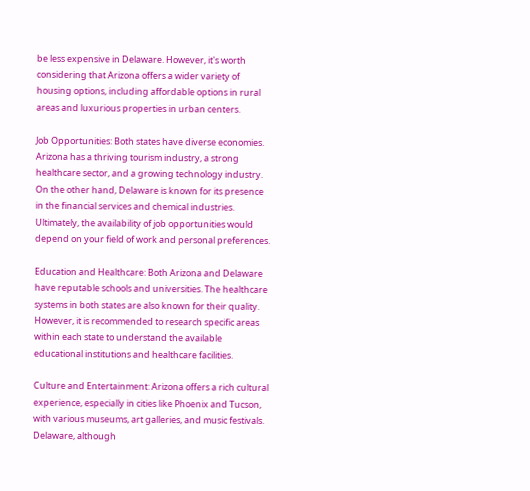be less expensive in Delaware. However, it's worth considering that Arizona offers a wider variety of housing options, including affordable options in rural areas and luxurious properties in urban centers.

Job Opportunities: Both states have diverse economies. Arizona has a thriving tourism industry, a strong healthcare sector, and a growing technology industry. On the other hand, Delaware is known for its presence in the financial services and chemical industries. Ultimately, the availability of job opportunities would depend on your field of work and personal preferences.

Education and Healthcare: Both Arizona and Delaware have reputable schools and universities. The healthcare systems in both states are also known for their quality. However, it is recommended to research specific areas within each state to understand the available educational institutions and healthcare facilities.

Culture and Entertainment: Arizona offers a rich cultural experience, especially in cities like Phoenix and Tucson, with various museums, art galleries, and music festivals. Delaware, although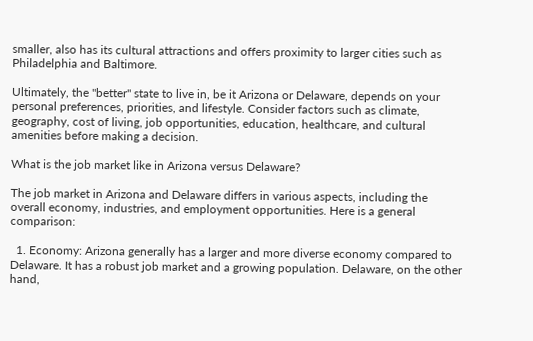smaller, also has its cultural attractions and offers proximity to larger cities such as Philadelphia and Baltimore.

Ultimately, the "better" state to live in, be it Arizona or Delaware, depends on your personal preferences, priorities, and lifestyle. Consider factors such as climate, geography, cost of living, job opportunities, education, healthcare, and cultural amenities before making a decision.

What is the job market like in Arizona versus Delaware?

The job market in Arizona and Delaware differs in various aspects, including the overall economy, industries, and employment opportunities. Here is a general comparison:

  1. Economy: Arizona generally has a larger and more diverse economy compared to Delaware. It has a robust job market and a growing population. Delaware, on the other hand,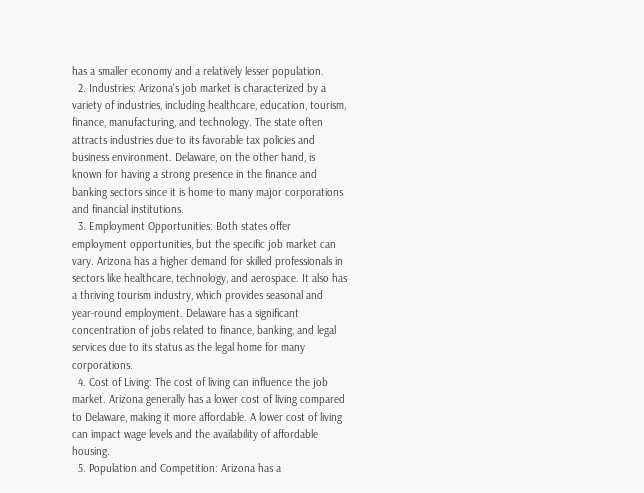has a smaller economy and a relatively lesser population.
  2. Industries: Arizona's job market is characterized by a variety of industries, including healthcare, education, tourism, finance, manufacturing, and technology. The state often attracts industries due to its favorable tax policies and business environment. Delaware, on the other hand, is known for having a strong presence in the finance and banking sectors since it is home to many major corporations and financial institutions.
  3. Employment Opportunities: Both states offer employment opportunities, but the specific job market can vary. Arizona has a higher demand for skilled professionals in sectors like healthcare, technology, and aerospace. It also has a thriving tourism industry, which provides seasonal and year-round employment. Delaware has a significant concentration of jobs related to finance, banking, and legal services due to its status as the legal home for many corporations.
  4. Cost of Living: The cost of living can influence the job market. Arizona generally has a lower cost of living compared to Delaware, making it more affordable. A lower cost of living can impact wage levels and the availability of affordable housing.
  5. Population and Competition: Arizona has a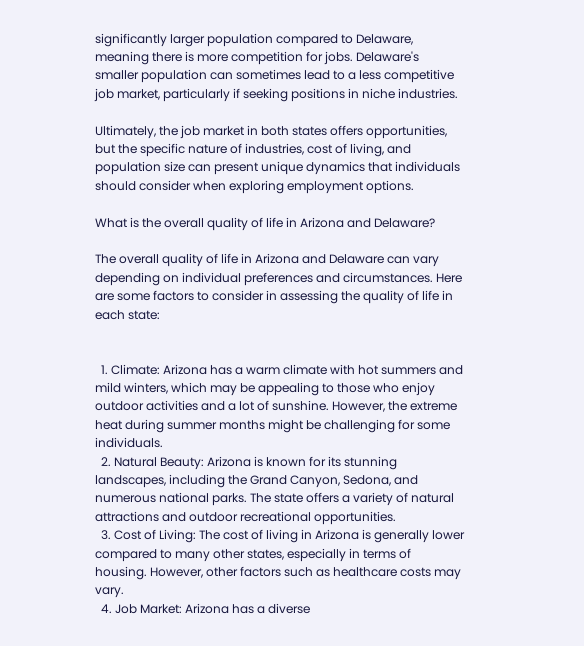significantly larger population compared to Delaware, meaning there is more competition for jobs. Delaware's smaller population can sometimes lead to a less competitive job market, particularly if seeking positions in niche industries.

Ultimately, the job market in both states offers opportunities, but the specific nature of industries, cost of living, and population size can present unique dynamics that individuals should consider when exploring employment options.

What is the overall quality of life in Arizona and Delaware?

The overall quality of life in Arizona and Delaware can vary depending on individual preferences and circumstances. Here are some factors to consider in assessing the quality of life in each state:


  1. Climate: Arizona has a warm climate with hot summers and mild winters, which may be appealing to those who enjoy outdoor activities and a lot of sunshine. However, the extreme heat during summer months might be challenging for some individuals.
  2. Natural Beauty: Arizona is known for its stunning landscapes, including the Grand Canyon, Sedona, and numerous national parks. The state offers a variety of natural attractions and outdoor recreational opportunities.
  3. Cost of Living: The cost of living in Arizona is generally lower compared to many other states, especially in terms of housing. However, other factors such as healthcare costs may vary.
  4. Job Market: Arizona has a diverse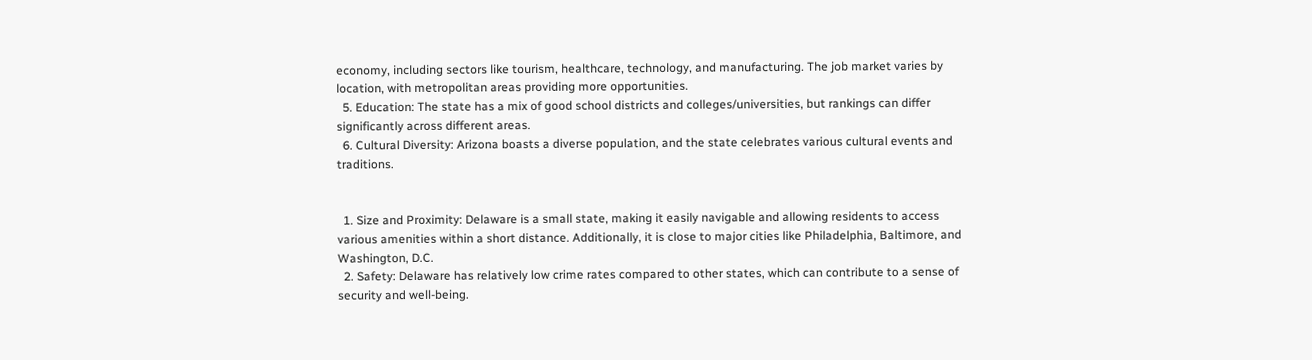economy, including sectors like tourism, healthcare, technology, and manufacturing. The job market varies by location, with metropolitan areas providing more opportunities.
  5. Education: The state has a mix of good school districts and colleges/universities, but rankings can differ significantly across different areas.
  6. Cultural Diversity: Arizona boasts a diverse population, and the state celebrates various cultural events and traditions.


  1. Size and Proximity: Delaware is a small state, making it easily navigable and allowing residents to access various amenities within a short distance. Additionally, it is close to major cities like Philadelphia, Baltimore, and Washington, D.C.
  2. Safety: Delaware has relatively low crime rates compared to other states, which can contribute to a sense of security and well-being.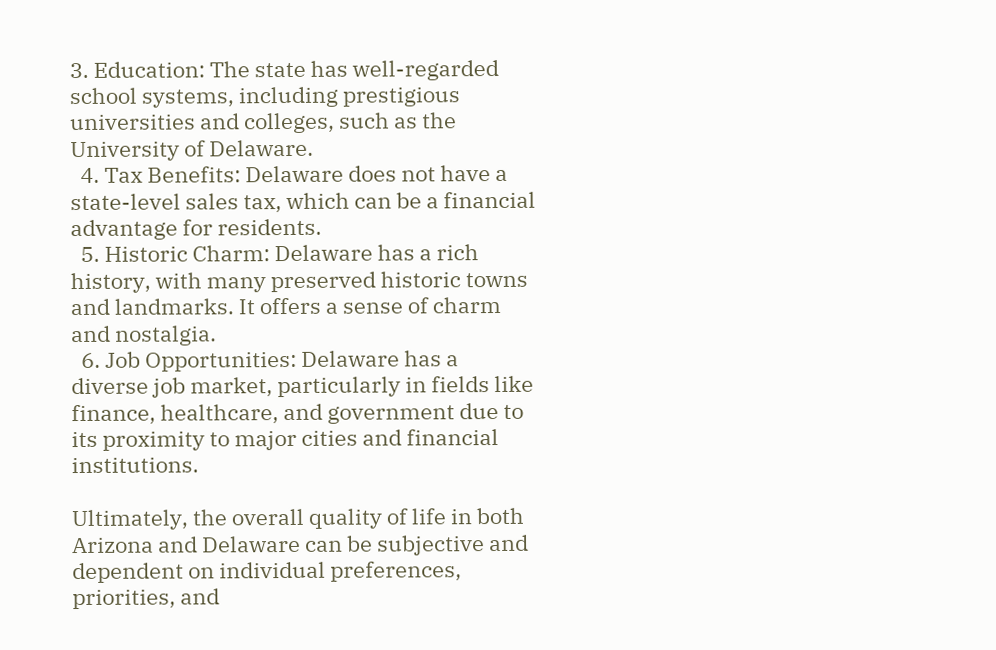3. Education: The state has well-regarded school systems, including prestigious universities and colleges, such as the University of Delaware.
  4. Tax Benefits: Delaware does not have a state-level sales tax, which can be a financial advantage for residents.
  5. Historic Charm: Delaware has a rich history, with many preserved historic towns and landmarks. It offers a sense of charm and nostalgia.
  6. Job Opportunities: Delaware has a diverse job market, particularly in fields like finance, healthcare, and government due to its proximity to major cities and financial institutions.

Ultimately, the overall quality of life in both Arizona and Delaware can be subjective and dependent on individual preferences, priorities, and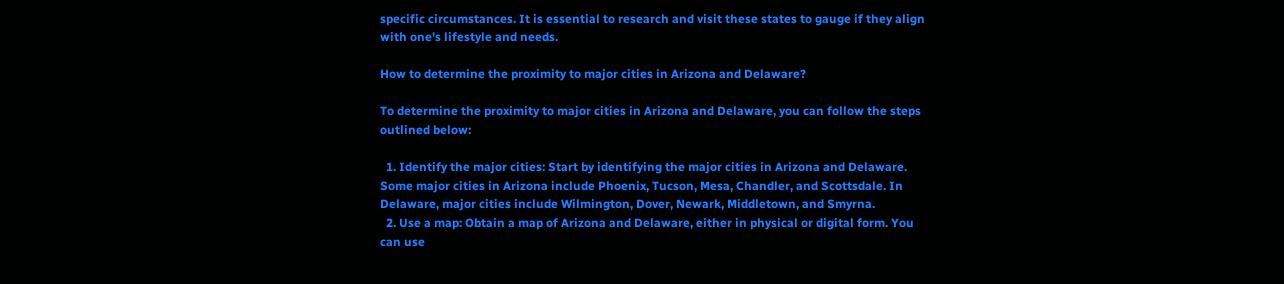specific circumstances. It is essential to research and visit these states to gauge if they align with one's lifestyle and needs.

How to determine the proximity to major cities in Arizona and Delaware?

To determine the proximity to major cities in Arizona and Delaware, you can follow the steps outlined below:

  1. Identify the major cities: Start by identifying the major cities in Arizona and Delaware. Some major cities in Arizona include Phoenix, Tucson, Mesa, Chandler, and Scottsdale. In Delaware, major cities include Wilmington, Dover, Newark, Middletown, and Smyrna.
  2. Use a map: Obtain a map of Arizona and Delaware, either in physical or digital form. You can use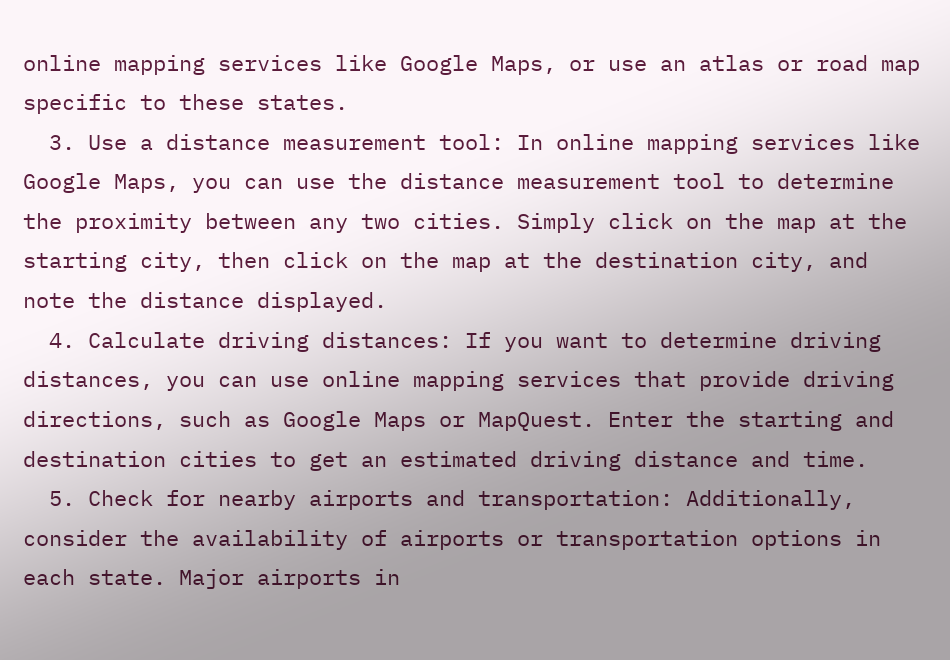online mapping services like Google Maps, or use an atlas or road map specific to these states.
  3. Use a distance measurement tool: In online mapping services like Google Maps, you can use the distance measurement tool to determine the proximity between any two cities. Simply click on the map at the starting city, then click on the map at the destination city, and note the distance displayed.
  4. Calculate driving distances: If you want to determine driving distances, you can use online mapping services that provide driving directions, such as Google Maps or MapQuest. Enter the starting and destination cities to get an estimated driving distance and time.
  5. Check for nearby airports and transportation: Additionally, consider the availability of airports or transportation options in each state. Major airports in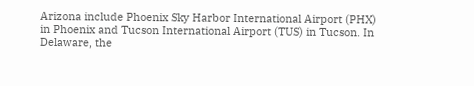Arizona include Phoenix Sky Harbor International Airport (PHX) in Phoenix and Tucson International Airport (TUS) in Tucson. In Delaware, the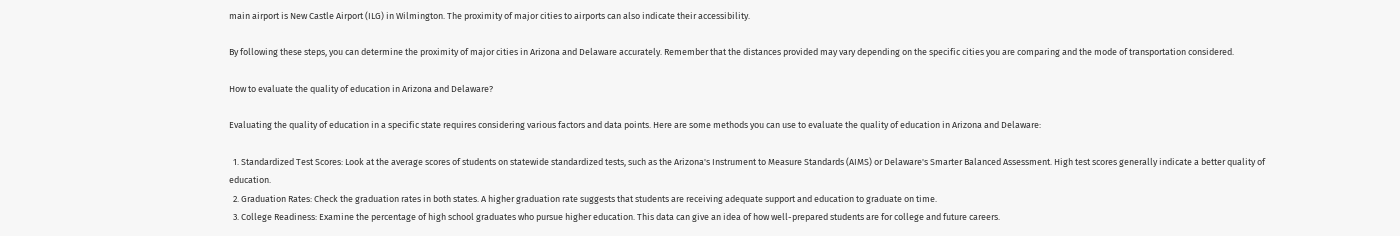main airport is New Castle Airport (ILG) in Wilmington. The proximity of major cities to airports can also indicate their accessibility.

By following these steps, you can determine the proximity of major cities in Arizona and Delaware accurately. Remember that the distances provided may vary depending on the specific cities you are comparing and the mode of transportation considered.

How to evaluate the quality of education in Arizona and Delaware?

Evaluating the quality of education in a specific state requires considering various factors and data points. Here are some methods you can use to evaluate the quality of education in Arizona and Delaware:

  1. Standardized Test Scores: Look at the average scores of students on statewide standardized tests, such as the Arizona's Instrument to Measure Standards (AIMS) or Delaware's Smarter Balanced Assessment. High test scores generally indicate a better quality of education.
  2. Graduation Rates: Check the graduation rates in both states. A higher graduation rate suggests that students are receiving adequate support and education to graduate on time.
  3. College Readiness: Examine the percentage of high school graduates who pursue higher education. This data can give an idea of how well-prepared students are for college and future careers.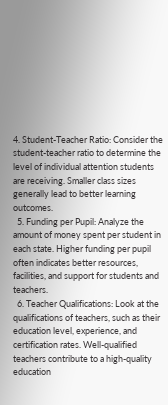4. Student-Teacher Ratio: Consider the student-teacher ratio to determine the level of individual attention students are receiving. Smaller class sizes generally lead to better learning outcomes.
  5. Funding per Pupil: Analyze the amount of money spent per student in each state. Higher funding per pupil often indicates better resources, facilities, and support for students and teachers.
  6. Teacher Qualifications: Look at the qualifications of teachers, such as their education level, experience, and certification rates. Well-qualified teachers contribute to a high-quality education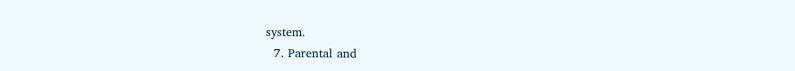system.
  7. Parental and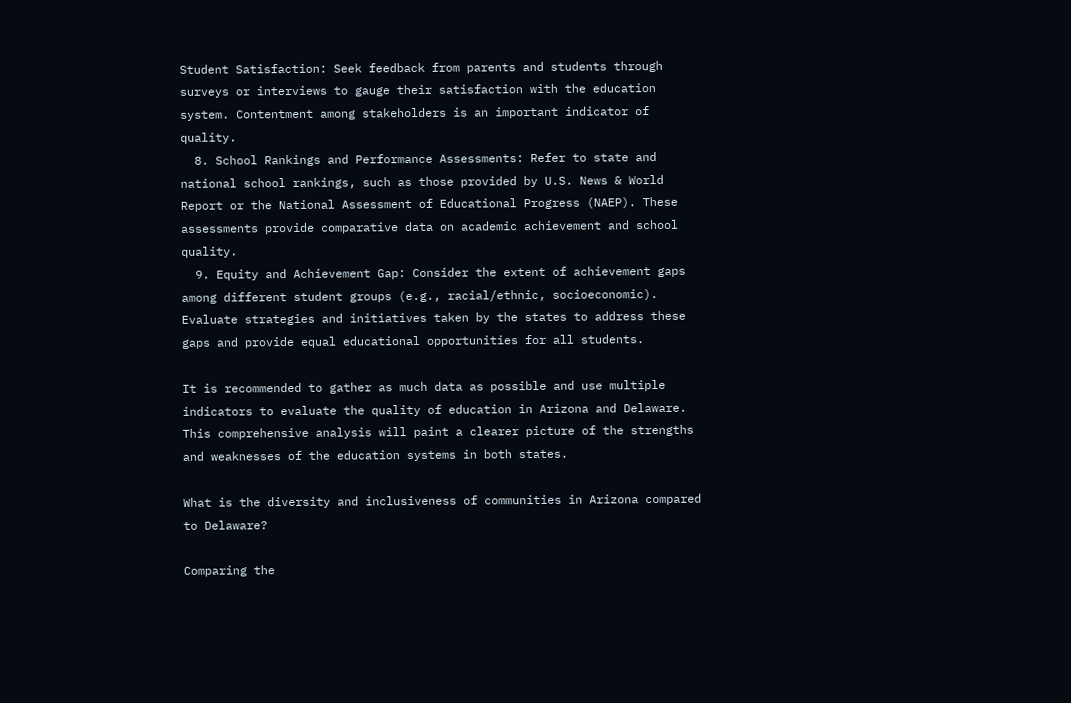Student Satisfaction: Seek feedback from parents and students through surveys or interviews to gauge their satisfaction with the education system. Contentment among stakeholders is an important indicator of quality.
  8. School Rankings and Performance Assessments: Refer to state and national school rankings, such as those provided by U.S. News & World Report or the National Assessment of Educational Progress (NAEP). These assessments provide comparative data on academic achievement and school quality.
  9. Equity and Achievement Gap: Consider the extent of achievement gaps among different student groups (e.g., racial/ethnic, socioeconomic). Evaluate strategies and initiatives taken by the states to address these gaps and provide equal educational opportunities for all students.

It is recommended to gather as much data as possible and use multiple indicators to evaluate the quality of education in Arizona and Delaware. This comprehensive analysis will paint a clearer picture of the strengths and weaknesses of the education systems in both states.

What is the diversity and inclusiveness of communities in Arizona compared to Delaware?

Comparing the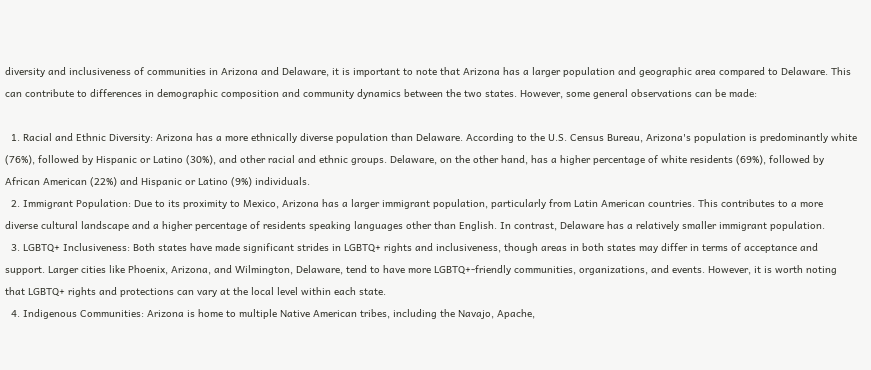diversity and inclusiveness of communities in Arizona and Delaware, it is important to note that Arizona has a larger population and geographic area compared to Delaware. This can contribute to differences in demographic composition and community dynamics between the two states. However, some general observations can be made:

  1. Racial and Ethnic Diversity: Arizona has a more ethnically diverse population than Delaware. According to the U.S. Census Bureau, Arizona's population is predominantly white (76%), followed by Hispanic or Latino (30%), and other racial and ethnic groups. Delaware, on the other hand, has a higher percentage of white residents (69%), followed by African American (22%) and Hispanic or Latino (9%) individuals.
  2. Immigrant Population: Due to its proximity to Mexico, Arizona has a larger immigrant population, particularly from Latin American countries. This contributes to a more diverse cultural landscape and a higher percentage of residents speaking languages other than English. In contrast, Delaware has a relatively smaller immigrant population.
  3. LGBTQ+ Inclusiveness: Both states have made significant strides in LGBTQ+ rights and inclusiveness, though areas in both states may differ in terms of acceptance and support. Larger cities like Phoenix, Arizona, and Wilmington, Delaware, tend to have more LGBTQ+-friendly communities, organizations, and events. However, it is worth noting that LGBTQ+ rights and protections can vary at the local level within each state.
  4. Indigenous Communities: Arizona is home to multiple Native American tribes, including the Navajo, Apache,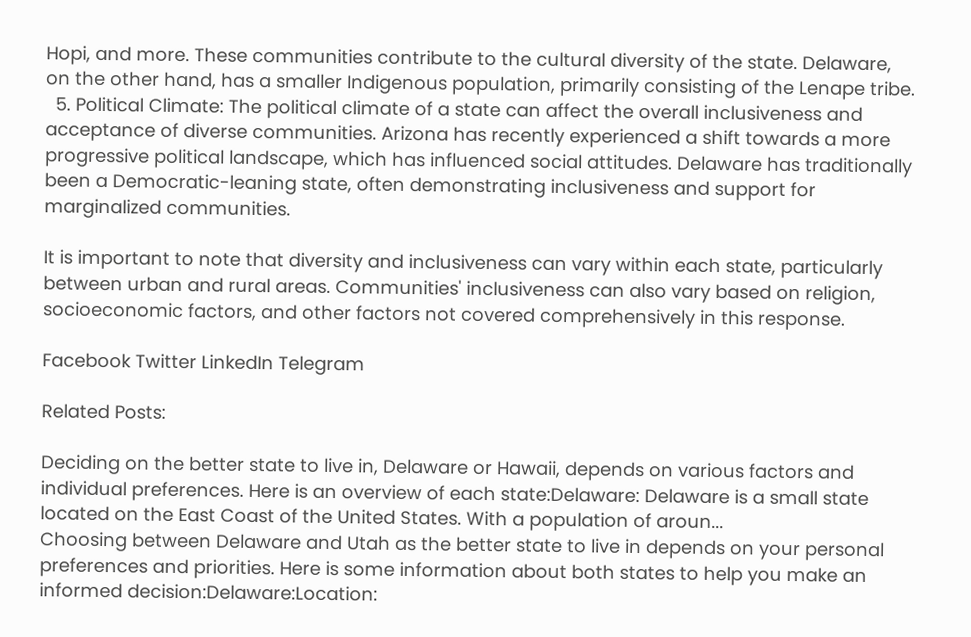Hopi, and more. These communities contribute to the cultural diversity of the state. Delaware, on the other hand, has a smaller Indigenous population, primarily consisting of the Lenape tribe.
  5. Political Climate: The political climate of a state can affect the overall inclusiveness and acceptance of diverse communities. Arizona has recently experienced a shift towards a more progressive political landscape, which has influenced social attitudes. Delaware has traditionally been a Democratic-leaning state, often demonstrating inclusiveness and support for marginalized communities.

It is important to note that diversity and inclusiveness can vary within each state, particularly between urban and rural areas. Communities' inclusiveness can also vary based on religion, socioeconomic factors, and other factors not covered comprehensively in this response.

Facebook Twitter LinkedIn Telegram

Related Posts:

Deciding on the better state to live in, Delaware or Hawaii, depends on various factors and individual preferences. Here is an overview of each state:Delaware: Delaware is a small state located on the East Coast of the United States. With a population of aroun...
Choosing between Delaware and Utah as the better state to live in depends on your personal preferences and priorities. Here is some information about both states to help you make an informed decision:Delaware:Location: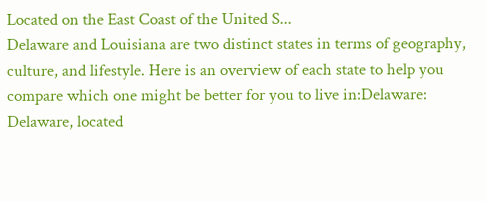Located on the East Coast of the United S...
Delaware and Louisiana are two distinct states in terms of geography, culture, and lifestyle. Here is an overview of each state to help you compare which one might be better for you to live in:Delaware: Delaware, located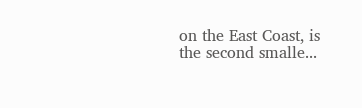on the East Coast, is the second smalle...